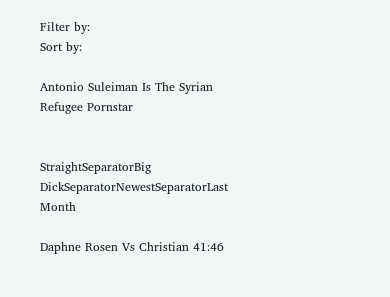Filter by:
Sort by:

Antonio Suleiman Is The Syrian Refugee Pornstar


StraightSeparatorBig DickSeparatorNewestSeparatorLast Month

Daphne Rosen Vs Christian 41:46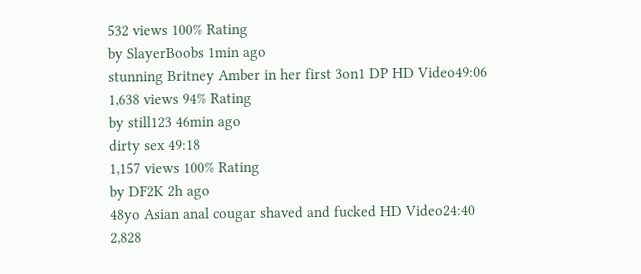532 views 100% Rating
by SlayerBoobs 1min ago
stunning Britney Amber in her first 3on1 DP HD Video49:06
1,638 views 94% Rating
by still123 46min ago
dirty sex 49:18
1,157 views 100% Rating
by DF2K 2h ago
48yo Asian anal cougar shaved and fucked HD Video24:40
2,828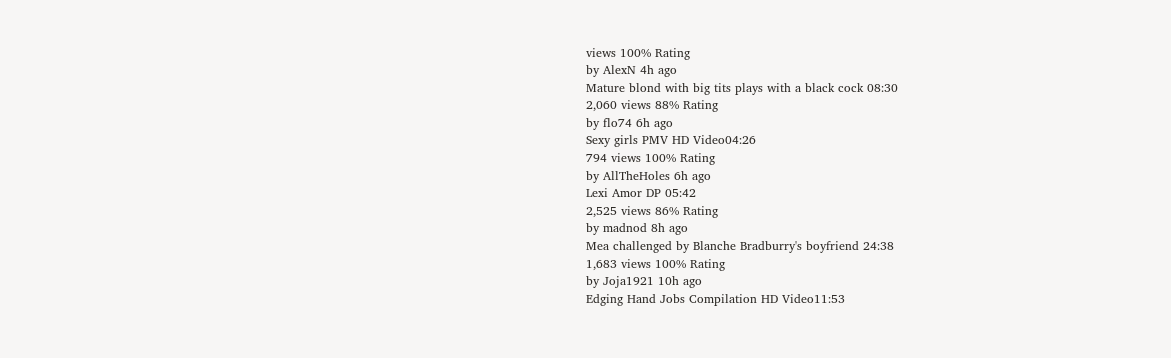views 100% Rating
by AlexN 4h ago
Mature blond with big tits plays with a black cock 08:30
2,060 views 88% Rating
by flo74 6h ago
Sexy girls PMV HD Video04:26
794 views 100% Rating
by AllTheHoles 6h ago
Lexi Amor DP 05:42
2,525 views 86% Rating
by madnod 8h ago
Mea challenged by Blanche Bradburry's boyfriend 24:38
1,683 views 100% Rating
by Joja1921 10h ago
Edging Hand Jobs Compilation HD Video11:53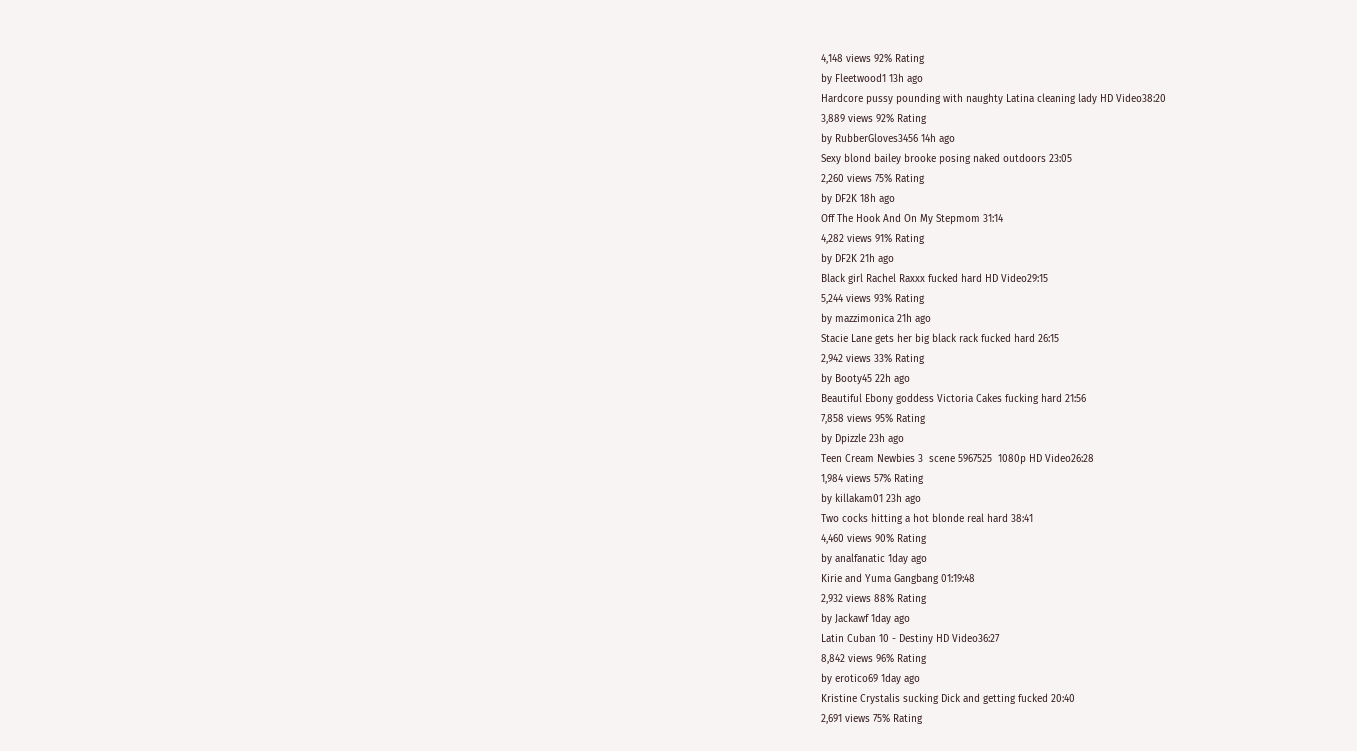4,148 views 92% Rating
by Fleetwood1 13h ago
Hardcore pussy pounding with naughty Latina cleaning lady HD Video38:20
3,889 views 92% Rating
by RubberGloves3456 14h ago
Sexy blond bailey brooke posing naked outdoors 23:05
2,260 views 75% Rating
by DF2K 18h ago
Off The Hook And On My Stepmom 31:14
4,282 views 91% Rating
by DF2K 21h ago
Black girl Rachel Raxxx fucked hard HD Video29:15
5,244 views 93% Rating
by mazzimonica 21h ago
Stacie Lane gets her big black rack fucked hard 26:15
2,942 views 33% Rating
by Booty45 22h ago
Beautiful Ebony goddess Victoria Cakes fucking hard 21:56
7,858 views 95% Rating
by Dpizzle 23h ago
Teen Cream Newbies 3  scene 5967525  1080p HD Video26:28
1,984 views 57% Rating
by killakam01 23h ago
Two cocks hitting a hot blonde real hard 38:41
4,460 views 90% Rating
by analfanatic 1day ago
Kirie and Yuma Gangbang 01:19:48
2,932 views 88% Rating
by Jackawf 1day ago
Latin Cuban 10 - Destiny HD Video36:27
8,842 views 96% Rating
by erotico69 1day ago
Kristine Crystalis sucking Dick and getting fucked 20:40
2,691 views 75% Rating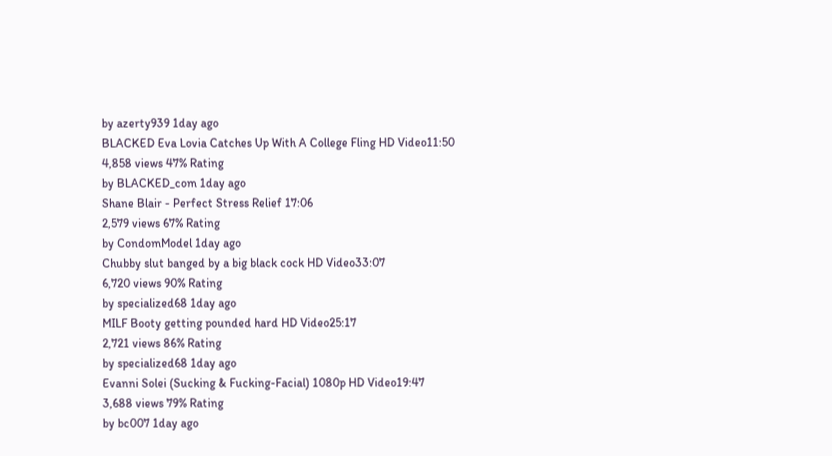by azerty939 1day ago
BLACKED Eva Lovia Catches Up With A College Fling HD Video11:50
4,858 views 47% Rating
by BLACKED_com 1day ago
Shane Blair - Perfect Stress Relief 17:06
2,579 views 67% Rating
by CondomModel 1day ago
Chubby slut banged by a big black cock HD Video33:07
6,720 views 90% Rating
by specialized68 1day ago
MILF Booty getting pounded hard HD Video25:17
2,721 views 86% Rating
by specialized68 1day ago
Evanni Solei (Sucking & Fucking-Facial) 1080p HD Video19:47
3,688 views 79% Rating
by bc007 1day ago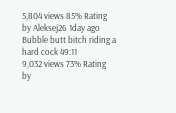5,804 views 85% Rating
by Aleksej26 1day ago
Bubble butt bitch riding a hard cock 49:11
9,032 views 73% Rating
by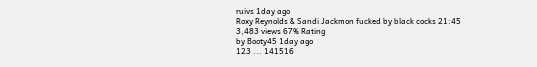ruivs 1day ago
Roxy Reynolds & Sandi Jackmon fucked by black cocks 21:45
3,483 views 67% Rating
by Booty45 1day ago
123 ... 141516